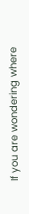If you are wondering where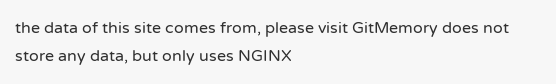the data of this site comes from, please visit GitMemory does not store any data, but only uses NGINX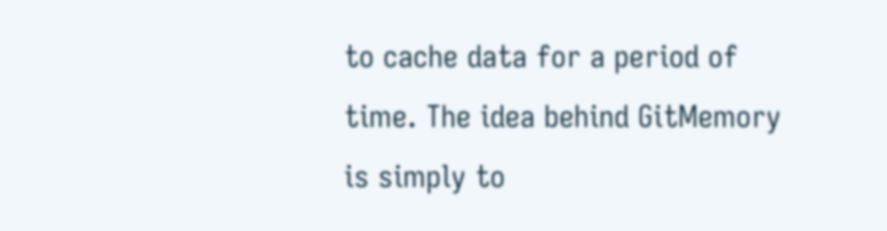to cache data for a period of time. The idea behind GitMemory is simply to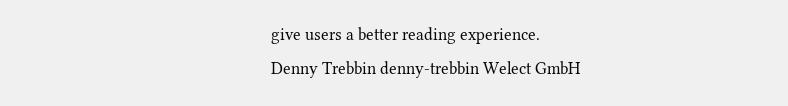give users a better reading experience.
Denny Trebbin denny-trebbin Welect GmbH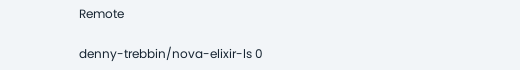Remote

denny-trebbin/nova-elixir-ls 0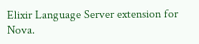Elixir Language Server extension for Nova.